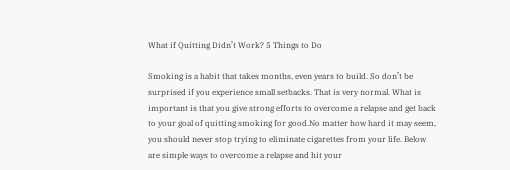What if Quitting Didn’t Work? 5 Things to Do

Smoking is a habit that takes months, even years to build. So don’t be surprised if you experience small setbacks. That is very normal. What is important is that you give strong efforts to overcome a relapse and get back to your goal of quitting smoking for good.No matter how hard it may seem, you should never stop trying to eliminate cigarettes from your life. Below are simple ways to overcome a relapse and hit your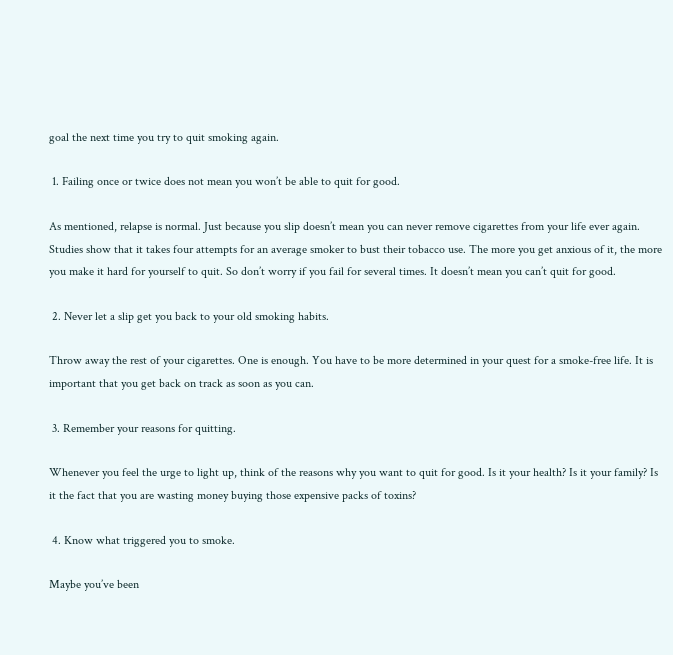goal the next time you try to quit smoking again.

 1. Failing once or twice does not mean you won’t be able to quit for good.

As mentioned, relapse is normal. Just because you slip doesn’t mean you can never remove cigarettes from your life ever again. Studies show that it takes four attempts for an average smoker to bust their tobacco use. The more you get anxious of it, the more you make it hard for yourself to quit. So don’t worry if you fail for several times. It doesn’t mean you can’t quit for good.

 2. Never let a slip get you back to your old smoking habits.

Throw away the rest of your cigarettes. One is enough. You have to be more determined in your quest for a smoke-free life. It is important that you get back on track as soon as you can.

 3. Remember your reasons for quitting.

Whenever you feel the urge to light up, think of the reasons why you want to quit for good. Is it your health? Is it your family? Is it the fact that you are wasting money buying those expensive packs of toxins?

 4. Know what triggered you to smoke.

Maybe you’ve been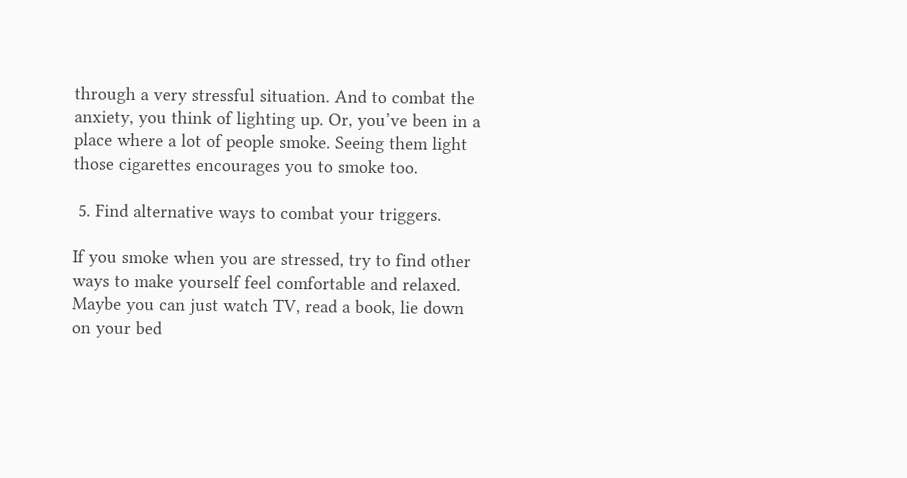through a very stressful situation. And to combat the anxiety, you think of lighting up. Or, you’ve been in a place where a lot of people smoke. Seeing them light those cigarettes encourages you to smoke too.

 5. Find alternative ways to combat your triggers.

If you smoke when you are stressed, try to find other ways to make yourself feel comfortable and relaxed. Maybe you can just watch TV, read a book, lie down on your bed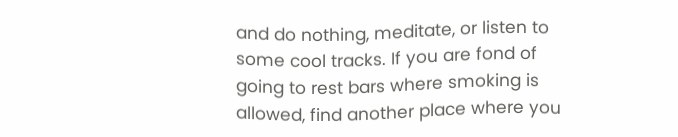and do nothing, meditate, or listen to some cool tracks. If you are fond of going to rest bars where smoking is allowed, find another place where you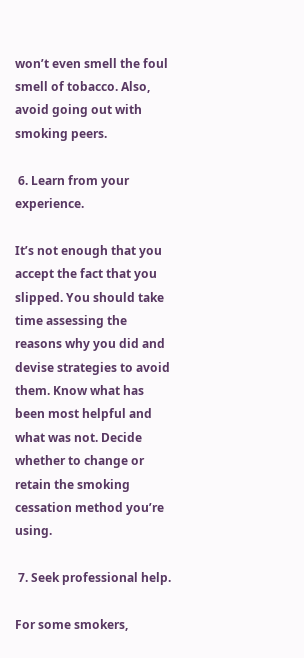won’t even smell the foul smell of tobacco. Also, avoid going out with smoking peers.

 6. Learn from your experience.

It’s not enough that you accept the fact that you slipped. You should take time assessing the reasons why you did and devise strategies to avoid them. Know what has been most helpful and what was not. Decide whether to change or retain the smoking cessation method you’re using.

 7. Seek professional help.

For some smokers,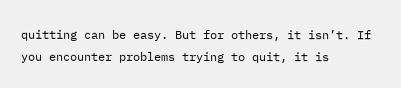quitting can be easy. But for others, it isn’t. If you encounter problems trying to quit, it is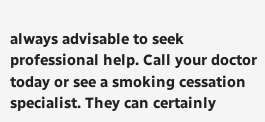always advisable to seek professional help. Call your doctor today or see a smoking cessation specialist. They can certainly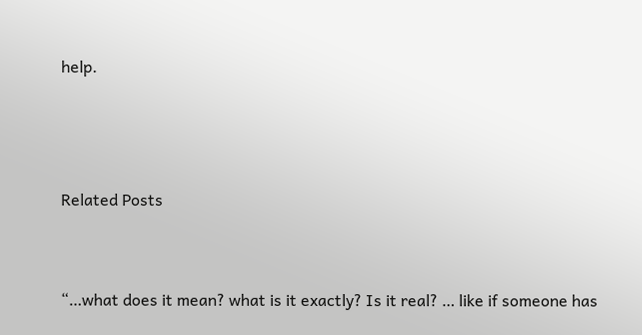help.



Related Posts


“…what does it mean? what is it exactly? Is it real? … like if someone has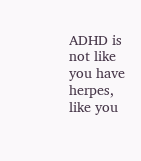ADHD is not like you have herpes, like you